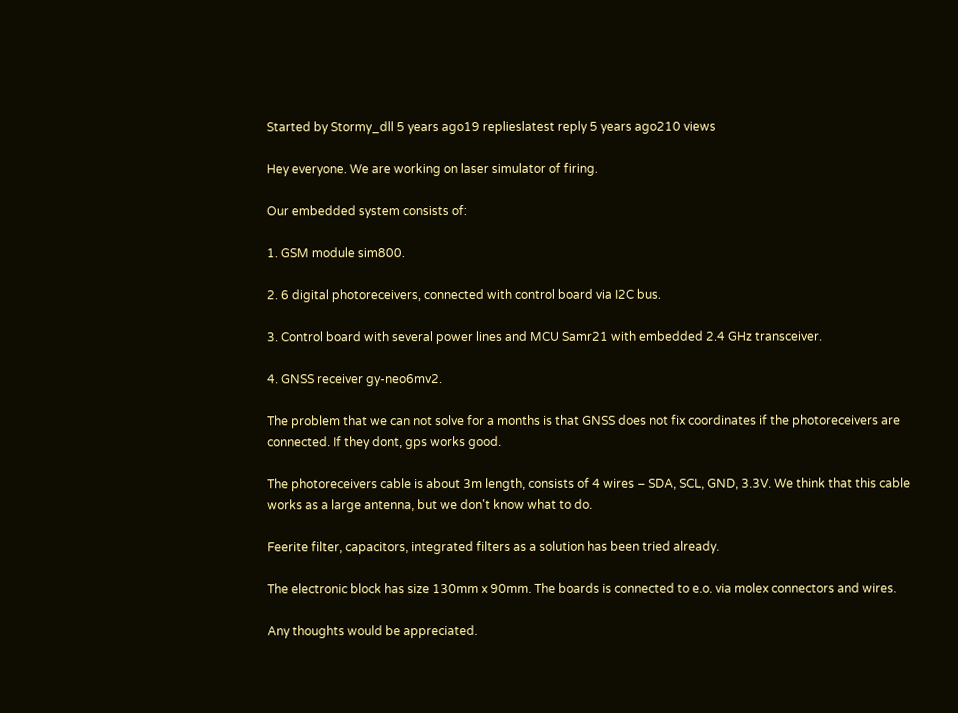Started by Stormy_dll 5 years ago19 replieslatest reply 5 years ago210 views

Hey everyone. We are working on laser simulator of firing.

Our embedded system consists of:

1. GSM module sim800.

2. 6 digital photoreceivers, connected with control board via I2C bus.

3. Control board with several power lines and MCU Samr21 with embedded 2.4 GHz transceiver.

4. GNSS receiver gy-neo6mv2.

The problem that we can not solve for a months is that GNSS does not fix coordinates if the photoreceivers are connected. If they dont, gps works good.

The photoreceivers cable is about 3m length, consists of 4 wires – SDA, SCL, GND, 3.3V. We think that this cable works as a large antenna, but we don't know what to do.

Feerite filter, capacitors, integrated filters as a solution has been tried already.

The electronic block has size 130mm x 90mm. The boards is connected to e.o. via molex connectors and wires.

Any thoughts would be appreciated.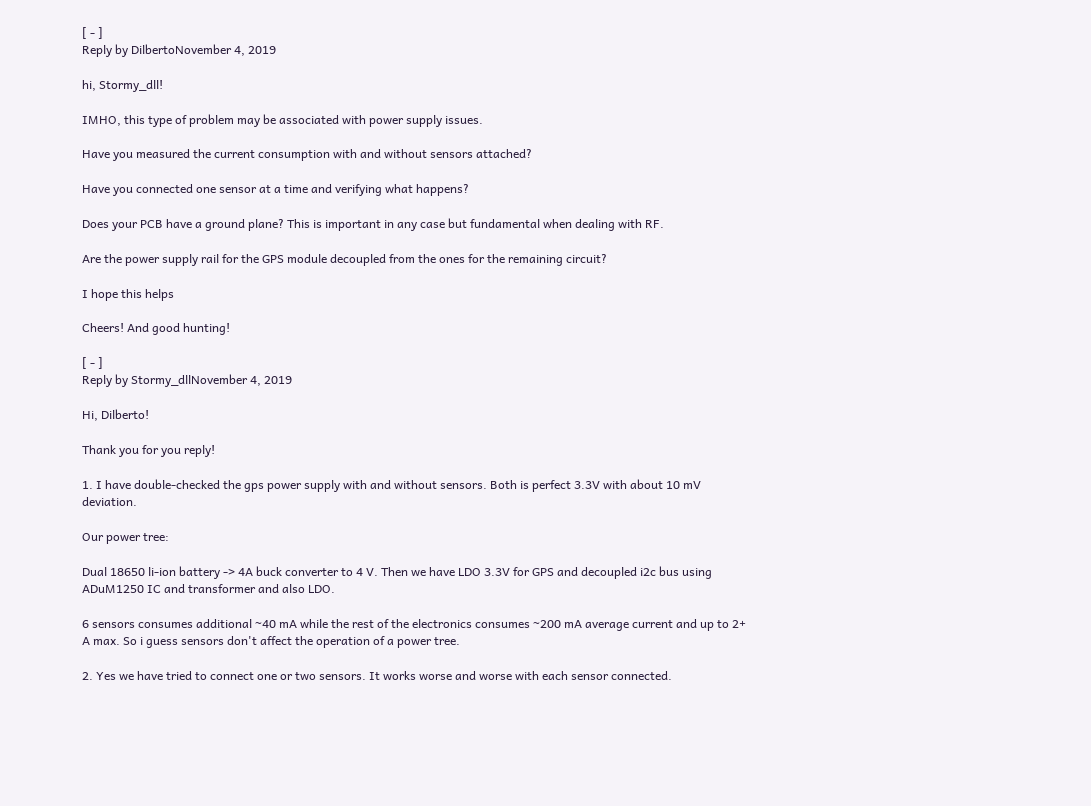[ - ]
Reply by DilbertoNovember 4, 2019

hi, Stormy_dll!

IMHO, this type of problem may be associated with power supply issues.

Have you measured the current consumption with and without sensors attached?

Have you connected one sensor at a time and verifying what happens?

Does your PCB have a ground plane? This is important in any case but fundamental when dealing with RF.

Are the power supply rail for the GPS module decoupled from the ones for the remaining circuit?

I hope this helps

Cheers! And good hunting!

[ - ]
Reply by Stormy_dllNovember 4, 2019

Hi, Dilberto!

Thank you for you reply!

1. I have double-checked the gps power supply with and without sensors. Both is perfect 3.3V with about 10 mV deviation.

Our power tree:

Dual 18650 li-ion battery -> 4A buck converter to 4 V. Then we have LDO 3.3V for GPS and decoupled i2c bus using ADuM1250 IC and transformer and also LDO.

6 sensors consumes additional ~40 mA while the rest of the electronics consumes ~200 mA average current and up to 2+ A max. So i guess sensors don't affect the operation of a power tree.

2. Yes we have tried to connect one or two sensors. It works worse and worse with each sensor connected.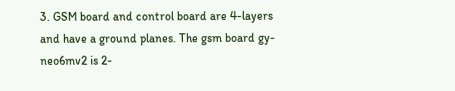3. GSM board and control board are 4-layers and have a ground planes. The gsm board gy-neo6mv2 is 2-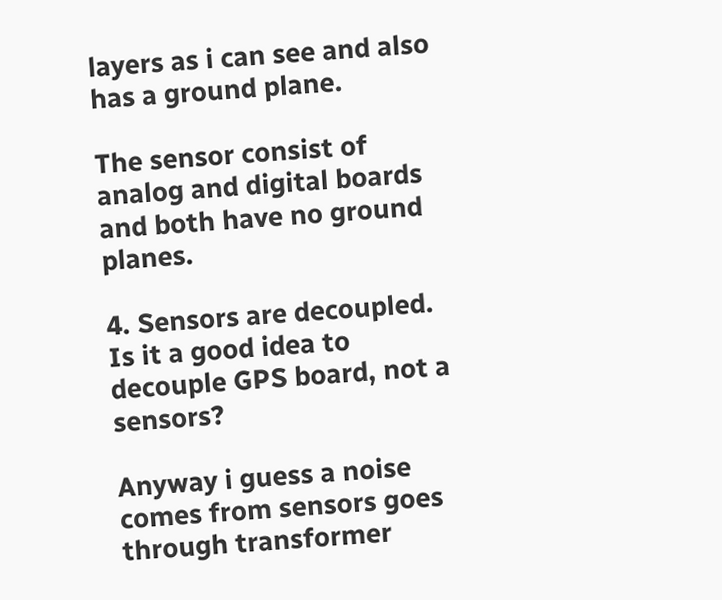layers as i can see and also has a ground plane.

The sensor consist of analog and digital boards and both have no ground planes.

4. Sensors are decoupled. Is it a good idea to decouple GPS board, not a sensors?

Anyway i guess a noise comes from sensors goes through transformer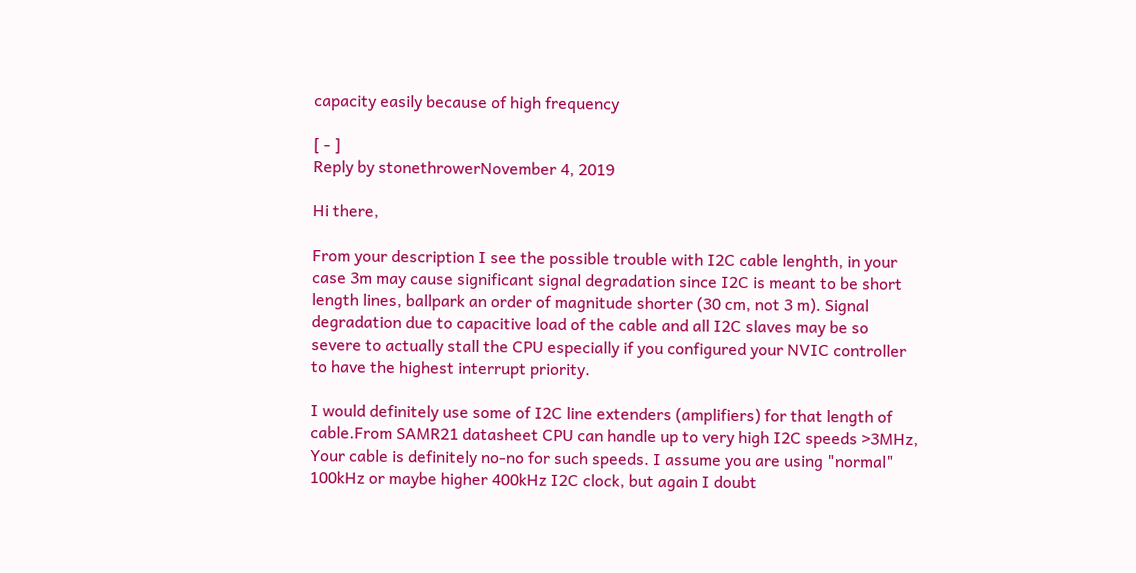capacity easily because of high frequency

[ - ]
Reply by stonethrowerNovember 4, 2019

Hi there,

From your description I see the possible trouble with I2C cable lenghth, in your case 3m may cause significant signal degradation since I2C is meant to be short length lines, ballpark an order of magnitude shorter (30 cm, not 3 m). Signal degradation due to capacitive load of the cable and all I2C slaves may be so severe to actually stall the CPU especially if you configured your NVIC controller to have the highest interrupt priority.

I would definitely use some of I2C line extenders (amplifiers) for that length of cable.From SAMR21 datasheet CPU can handle up to very high I2C speeds >3MHz, Your cable is definitely no-no for such speeds. I assume you are using "normal" 100kHz or maybe higher 400kHz I2C clock, but again I doubt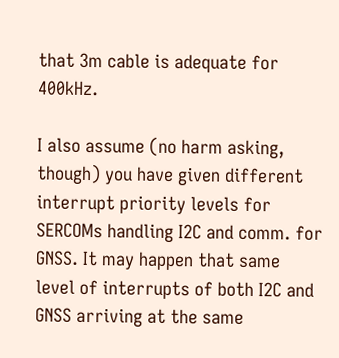that 3m cable is adequate for 400kHz.

I also assume (no harm asking, though) you have given different interrupt priority levels for SERCOMs handling I2C and comm. for GNSS. It may happen that same level of interrupts of both I2C and GNSS arriving at the same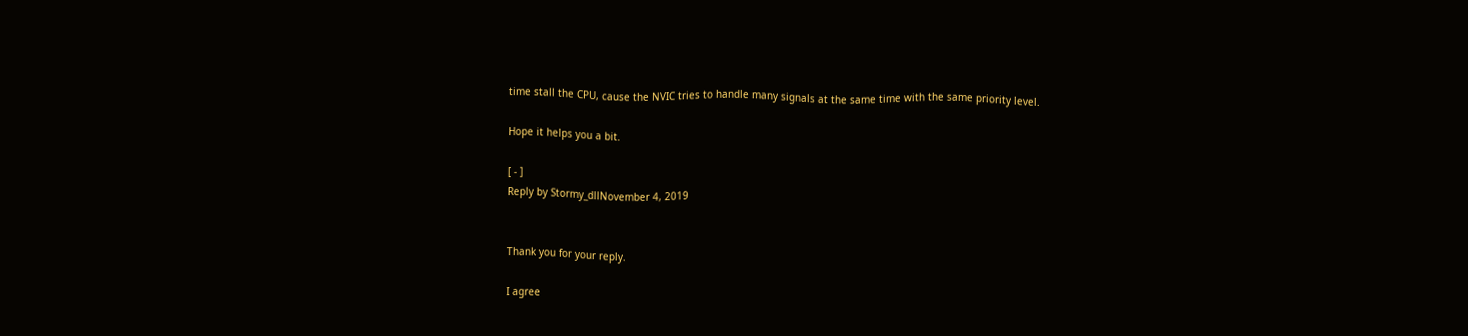time stall the CPU, cause the NVIC tries to handle many signals at the same time with the same priority level.

Hope it helps you a bit.

[ - ]
Reply by Stormy_dllNovember 4, 2019


Thank you for your reply.

I agree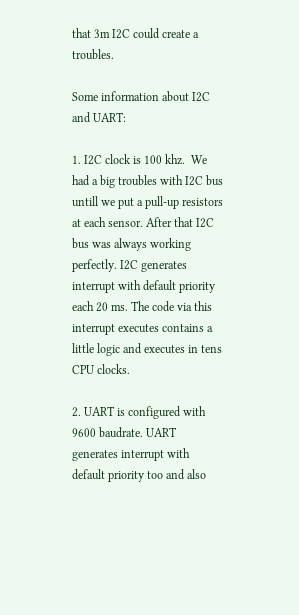that 3m I2C could create a troubles.

Some information about I2C and UART:

1. I2C clock is 100 khz.  We had a big troubles with I2C bus untill we put a pull-up resistors at each sensor. After that I2C bus was always working perfectly. I2C generates interrupt with default priority each 20 ms. The code via this interrupt executes contains a little logic and executes in tens CPU clocks.

2. UART is configured with 9600 baudrate. UART generates interrupt with default priority too and also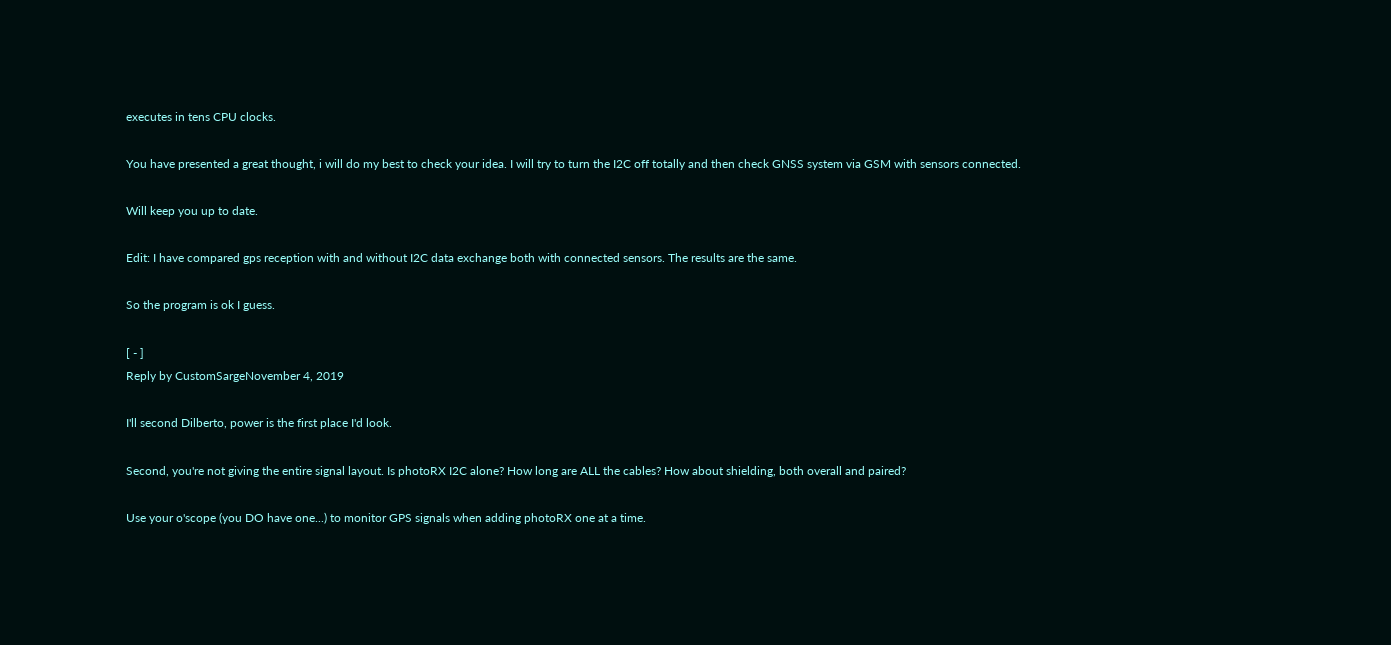executes in tens CPU clocks.

You have presented a great thought, i will do my best to check your idea. I will try to turn the I2C off totally and then check GNSS system via GSM with sensors connected.

Will keep you up to date.

Edit: I have compared gps reception with and without I2C data exchange both with connected sensors. The results are the same.

So the program is ok I guess.

[ - ]
Reply by CustomSargeNovember 4, 2019

I'll second Dilberto, power is the first place I'd look.

Second, you're not giving the entire signal layout. Is photoRX I2C alone? How long are ALL the cables? How about shielding, both overall and paired?

Use your o'scope (you DO have one...) to monitor GPS signals when adding photoRX one at a time.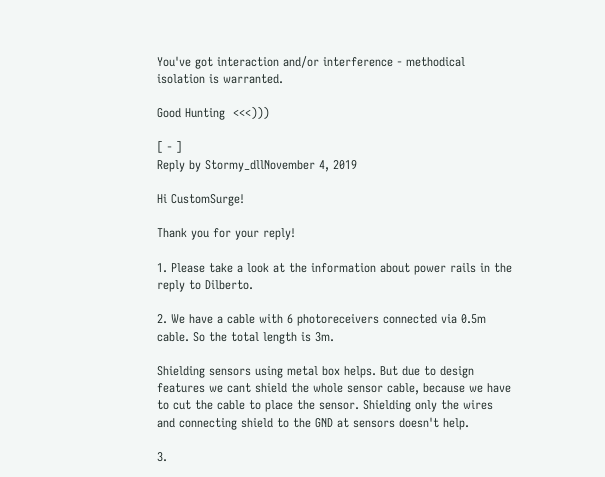You've got interaction and/or interference - methodical isolation is warranted.

Good Hunting  <<<)))

[ - ]
Reply by Stormy_dllNovember 4, 2019

Hi CustomSurge!

Thank you for your reply!

1. Please take a look at the information about power rails in the reply to Dilberto.

2. We have a cable with 6 photoreceivers connected via 0.5m cable. So the total length is 3m.

Shielding sensors using metal box helps. But due to design features we cant shield the whole sensor cable, because we have to cut the cable to place the sensor. Shielding only the wires and connecting shield to the GND at sensors doesn't help.

3.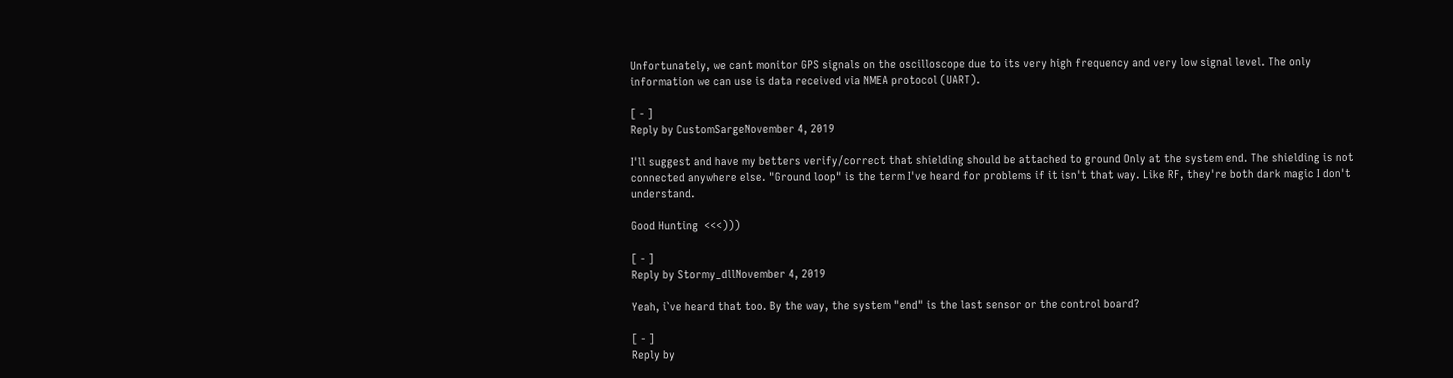Unfortunately, we cant monitor GPS signals on the oscilloscope due to its very high frequency and very low signal level. The only information we can use is data received via NMEA protocol (UART).

[ - ]
Reply by CustomSargeNovember 4, 2019

I'll suggest and have my betters verify/correct that shielding should be attached to ground Only at the system end. The shielding is not connected anywhere else. "Ground loop" is the term I've heard for problems if it isn't that way. Like RF, they're both dark magic I don't understand.

Good Hunting  <<<)))

[ - ]
Reply by Stormy_dllNovember 4, 2019

Yeah, i`ve heard that too. By the way, the system "end" is the last sensor or the control board?

[ - ]
Reply by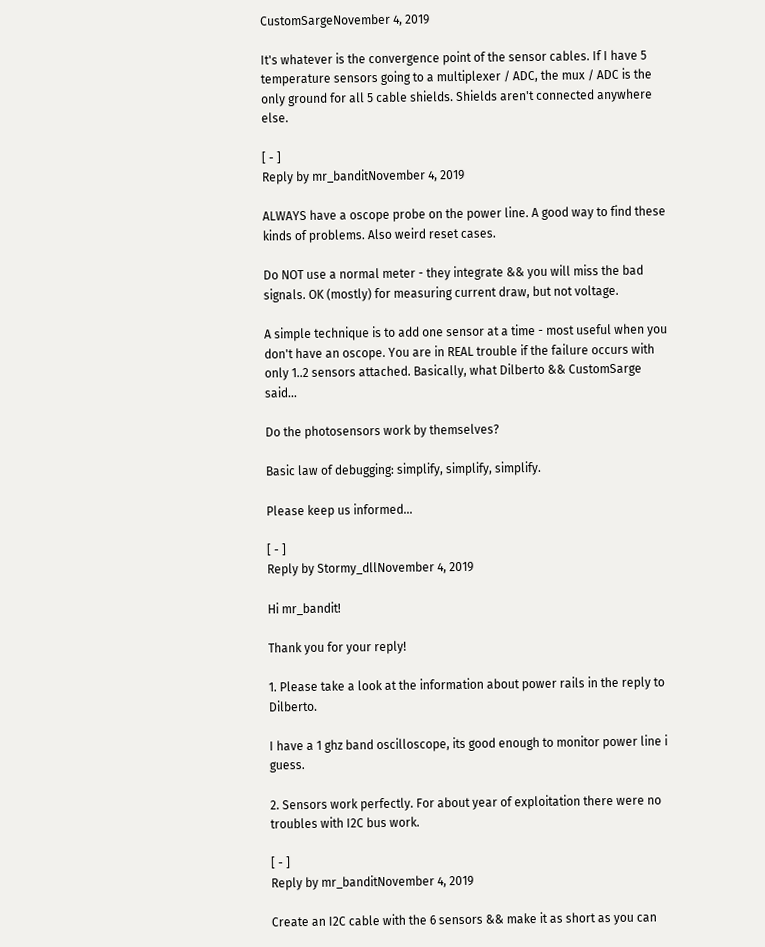CustomSargeNovember 4, 2019

It's whatever is the convergence point of the sensor cables. If I have 5 temperature sensors going to a multiplexer / ADC, the mux / ADC is the only ground for all 5 cable shields. Shields aren't connected anywhere else.

[ - ]
Reply by mr_banditNovember 4, 2019

ALWAYS have a oscope probe on the power line. A good way to find these kinds of problems. Also weird reset cases.

Do NOT use a normal meter - they integrate && you will miss the bad signals. OK (mostly) for measuring current draw, but not voltage.

A simple technique is to add one sensor at a time - most useful when you don't have an oscope. You are in REAL trouble if the failure occurs with only 1..2 sensors attached. Basically, what Dilberto && CustomSarge said...

Do the photosensors work by themselves?

Basic law of debugging: simplify, simplify, simplify.

Please keep us informed...

[ - ]
Reply by Stormy_dllNovember 4, 2019

Hi mr_bandit!

Thank you for your reply!

1. Please take a look at the information about power rails in the reply to Dilberto.

I have a 1 ghz band oscilloscope, its good enough to monitor power line i guess.

2. Sensors work perfectly. For about year of exploitation there were no troubles with I2C bus work.

[ - ]
Reply by mr_banditNovember 4, 2019

Create an I2C cable with the 6 sensors && make it as short as you can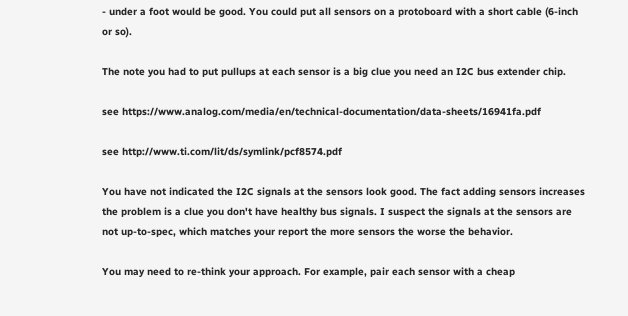- under a foot would be good. You could put all sensors on a protoboard with a short cable (6-inch or so).

The note you had to put pullups at each sensor is a big clue you need an I2C bus extender chip.

see https://www.analog.com/media/en/technical-documentation/data-sheets/16941fa.pdf

see http://www.ti.com/lit/ds/symlink/pcf8574.pdf

You have not indicated the I2C signals at the sensors look good. The fact adding sensors increases the problem is a clue you don't have healthy bus signals. I suspect the signals at the sensors are not up-to-spec, which matches your report the more sensors the worse the behavior.

You may need to re-think your approach. For example, pair each sensor with a cheap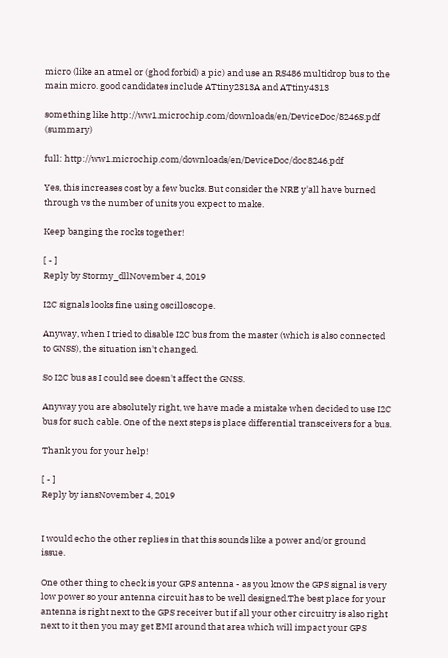micro (like an atmel or (ghod forbid) a pic) and use an RS486 multidrop bus to the main micro. good candidates include ATtiny2313A and ATtiny4313

something like http://ww1.microchip.com/downloads/en/DeviceDoc/8246S.pdf (summary)

full: http://ww1.microchip.com/downloads/en/DeviceDoc/doc8246.pdf

Yes, this increases cost by a few bucks. But consider the NRE y'all have burned through vs the number of units you expect to make.

Keep banging the rocks together!

[ - ]
Reply by Stormy_dllNovember 4, 2019

I2C signals looks fine using oscilloscope.

Anyway, when I tried to disable I2C bus from the master (which is also connected to GNSS), the situation isn't changed.

So I2C bus as I could see doesn't affect the GNSS.

Anyway you are absolutely right, we have made a mistake when decided to use I2C bus for such cable. One of the next steps is place differential transceivers for a bus.

Thank you for your help!

[ - ]
Reply by iansNovember 4, 2019


I would echo the other replies in that this sounds like a power and/or ground issue.

One other thing to check is your GPS antenna - as you know the GPS signal is very low power so your antenna circuit has to be well designed.The best place for your antenna is right next to the GPS receiver but if all your other circuitry is also right next to it then you may get EMI around that area which will impact your GPS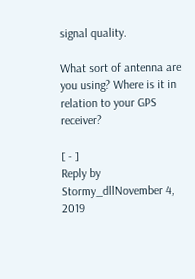signal quality.

What sort of antenna are you using? Where is it in relation to your GPS receiver?

[ - ]
Reply by Stormy_dllNovember 4, 2019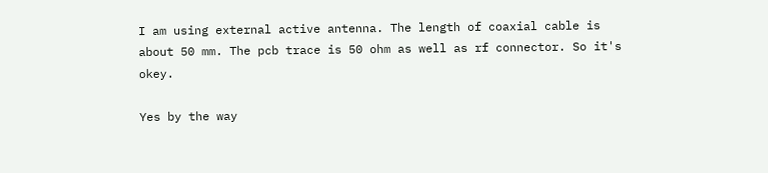I am using external active antenna. The length of coaxial cable is about 50 mm. The pcb trace is 50 ohm as well as rf connector. So it's okey.

Yes by the way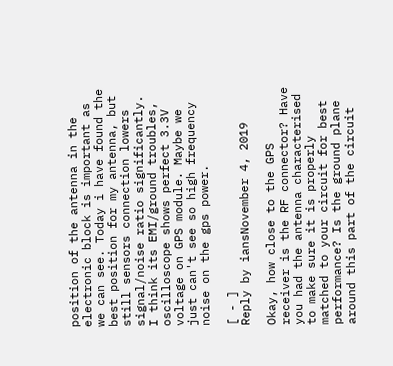position of the antenna in the electronic block is important as we can see. Today i have found the best position for my antenna, but still sensors connection lowers signal/noise ratio significantly. I think its EMI/ground troubles, oscilloscope shows perfect 3.3V voltage on GPS module. Maybe we just can't see so high frequency noise on the gps power.

[ - ]
Reply by iansNovember 4, 2019

Okay, how close to the GPS receiver is the RF connector? Have you had the antenna characterised to make sure it is properly matched to your circuit for best performance? Is the ground plane around this part of the circuit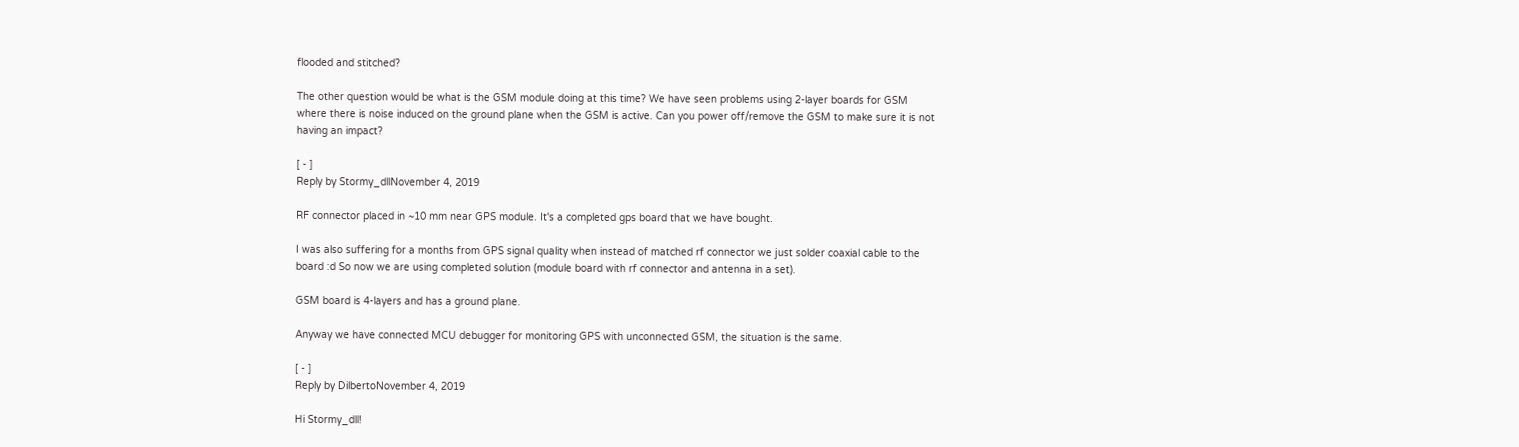flooded and stitched?

The other question would be what is the GSM module doing at this time? We have seen problems using 2-layer boards for GSM where there is noise induced on the ground plane when the GSM is active. Can you power off/remove the GSM to make sure it is not having an impact?

[ - ]
Reply by Stormy_dllNovember 4, 2019

RF connector placed in ~10 mm near GPS module. It's a completed gps board that we have bought.

I was also suffering for a months from GPS signal quality when instead of matched rf connector we just solder coaxial cable to the board :d So now we are using completed solution (module board with rf connector and antenna in a set).

GSM board is 4-layers and has a ground plane.

Anyway we have connected MCU debugger for monitoring GPS with unconnected GSM, the situation is the same.

[ - ]
Reply by DilbertoNovember 4, 2019

Hi Stormy_dll!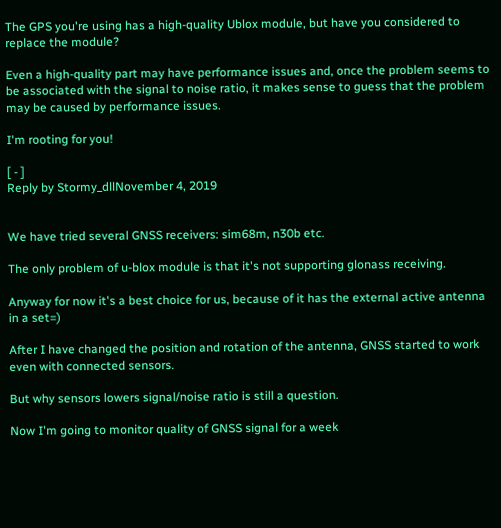The GPS you're using has a high-quality Ublox module, but have you considered to replace the module?

Even a high-quality part may have performance issues and, once the problem seems to be associated with the signal to noise ratio, it makes sense to guess that the problem may be caused by performance issues.

I'm rooting for you!

[ - ]
Reply by Stormy_dllNovember 4, 2019


We have tried several GNSS receivers: sim68m, n30b etc.

The only problem of u-blox module is that it's not supporting glonass receiving.

Anyway for now it's a best choice for us, because of it has the external active antenna in a set=)

After I have changed the position and rotation of the antenna, GNSS started to work even with connected sensors.

But why sensors lowers signal/noise ratio is still a question.

Now I'm going to monitor quality of GNSS signal for a week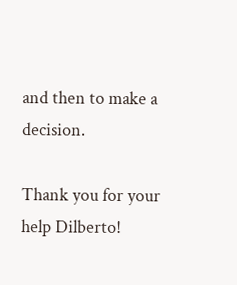and then to make a decision.

Thank you for your help Dilberto!